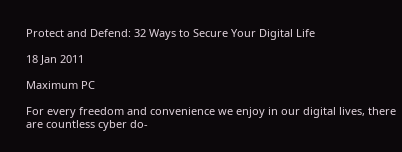Protect and Defend: 32 Ways to Secure Your Digital Life

18 Jan 2011

Maximum PC

For every freedom and convenience we enjoy in our digital lives, there are countless cyber do-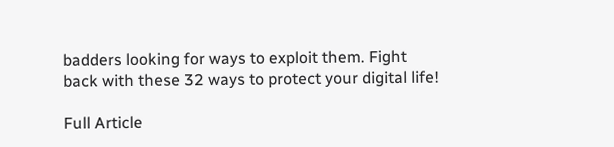badders looking for ways to exploit them. Fight back with these 32 ways to protect your digital life!

Full Article